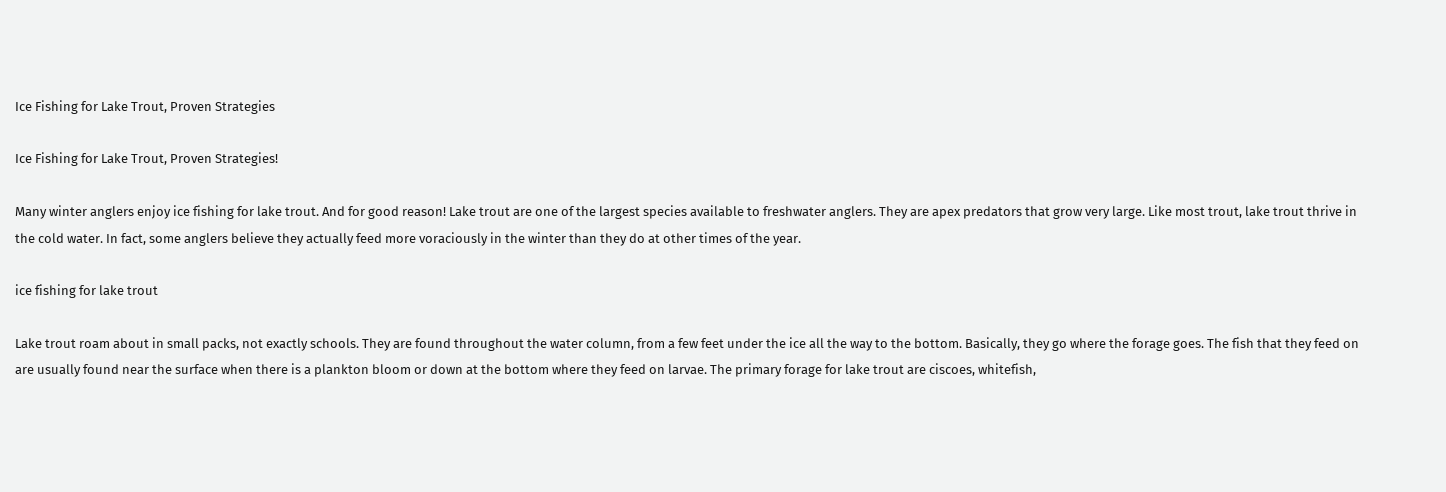Ice Fishing for Lake Trout, Proven Strategies

Ice Fishing for Lake Trout, Proven Strategies!

Many winter anglers enjoy ice fishing for lake trout. And for good reason! Lake trout are one of the largest species available to freshwater anglers. They are apex predators that grow very large. Like most trout, lake trout thrive in the cold water. In fact, some anglers believe they actually feed more voraciously in the winter than they do at other times of the year.

ice fishing for lake trout

Lake trout roam about in small packs, not exactly schools. They are found throughout the water column, from a few feet under the ice all the way to the bottom. Basically, they go where the forage goes. The fish that they feed on are usually found near the surface when there is a plankton bloom or down at the bottom where they feed on larvae. The primary forage for lake trout are ciscoes, whitefish,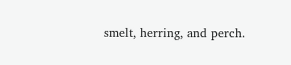smelt, herring, and perch.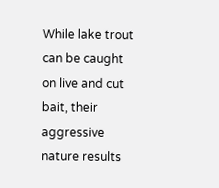While lake trout can be caught on live and cut bait, their aggressive nature results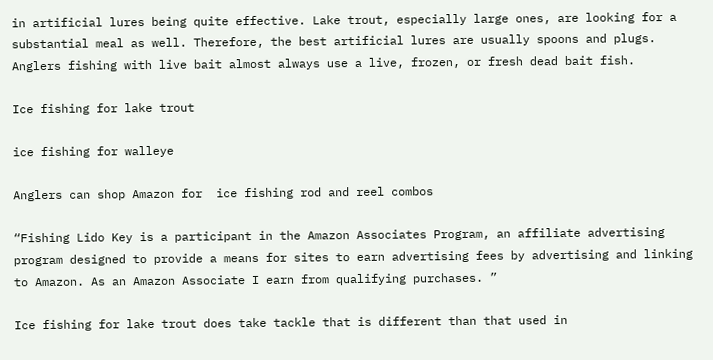in artificial lures being quite effective. Lake trout, especially large ones, are looking for a substantial meal as well. Therefore, the best artificial lures are usually spoons and plugs. Anglers fishing with live bait almost always use a live, frozen, or fresh dead bait fish.

Ice fishing for lake trout

ice fishing for walleye

Anglers can shop Amazon for  ice fishing rod and reel combos

“Fishing Lido Key is a participant in the Amazon Associates Program, an affiliate advertising program designed to provide a means for sites to earn advertising fees by advertising and linking to Amazon. As an Amazon Associate I earn from qualifying purchases. ”

Ice fishing for lake trout does take tackle that is different than that used in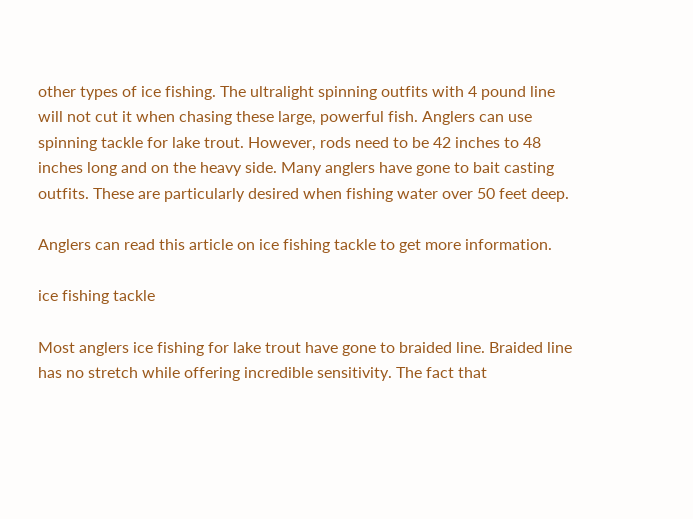other types of ice fishing. The ultralight spinning outfits with 4 pound line will not cut it when chasing these large, powerful fish. Anglers can use spinning tackle for lake trout. However, rods need to be 42 inches to 48 inches long and on the heavy side. Many anglers have gone to bait casting outfits. These are particularly desired when fishing water over 50 feet deep.

Anglers can read this article on ice fishing tackle to get more information.

ice fishing tackle

Most anglers ice fishing for lake trout have gone to braided line. Braided line has no stretch while offering incredible sensitivity. The fact that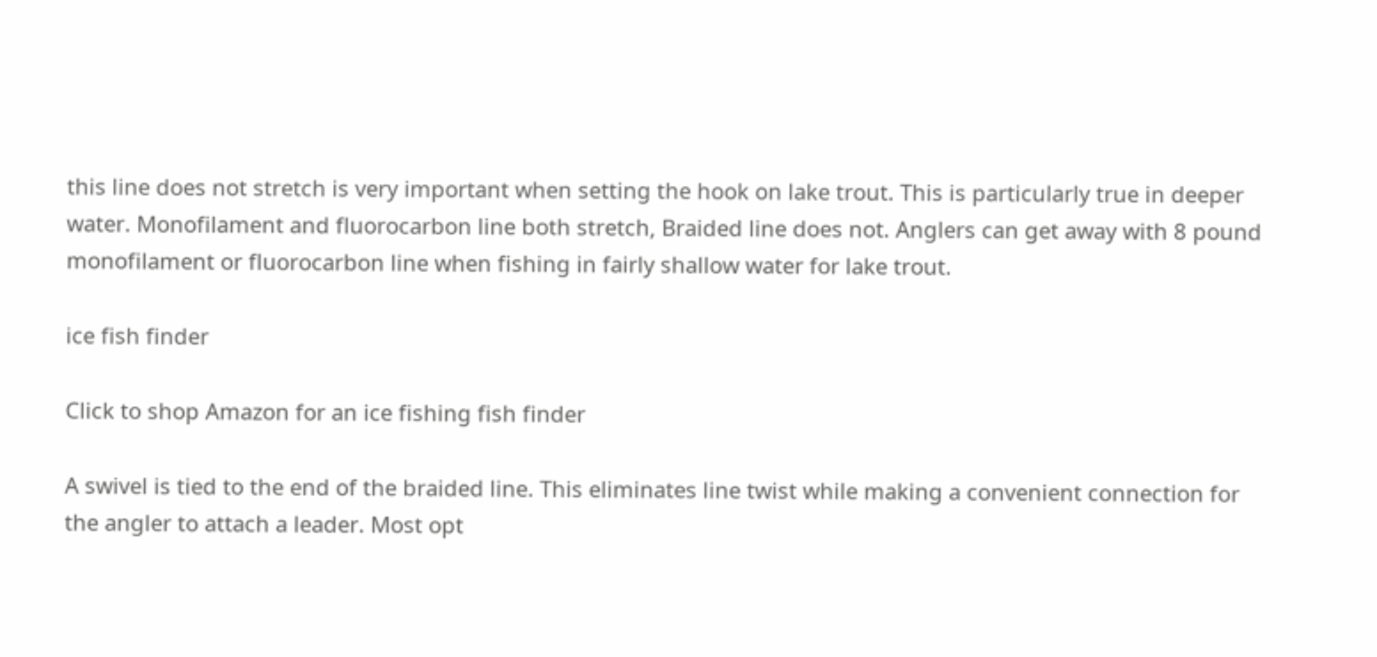this line does not stretch is very important when setting the hook on lake trout. This is particularly true in deeper water. Monofilament and fluorocarbon line both stretch, Braided line does not. Anglers can get away with 8 pound monofilament or fluorocarbon line when fishing in fairly shallow water for lake trout.

ice fish finder

Click to shop Amazon for an ice fishing fish finder

A swivel is tied to the end of the braided line. This eliminates line twist while making a convenient connection for the angler to attach a leader. Most opt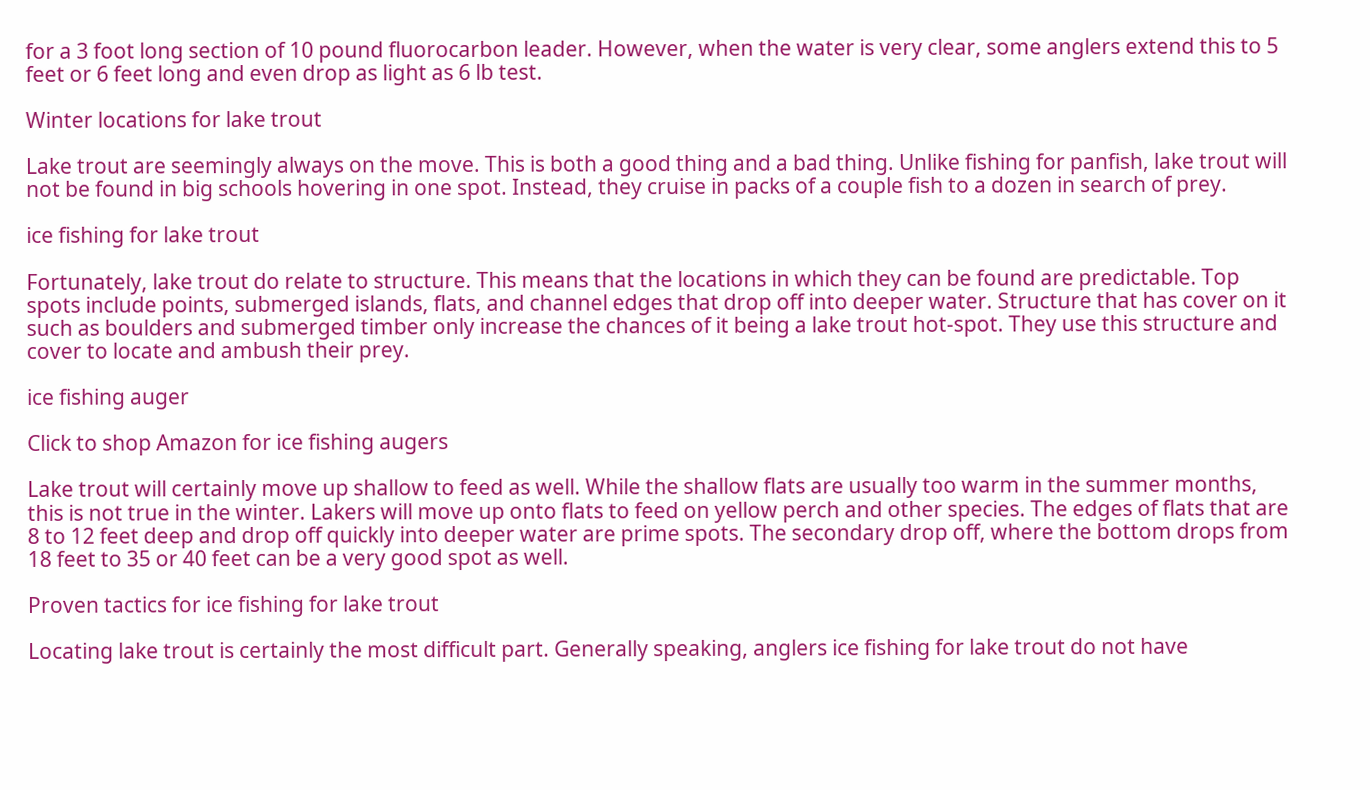for a 3 foot long section of 10 pound fluorocarbon leader. However, when the water is very clear, some anglers extend this to 5 feet or 6 feet long and even drop as light as 6 lb test.

Winter locations for lake trout

Lake trout are seemingly always on the move. This is both a good thing and a bad thing. Unlike fishing for panfish, lake trout will not be found in big schools hovering in one spot. Instead, they cruise in packs of a couple fish to a dozen in search of prey.

ice fishing for lake trout

Fortunately, lake trout do relate to structure. This means that the locations in which they can be found are predictable. Top spots include points, submerged islands, flats, and channel edges that drop off into deeper water. Structure that has cover on it such as boulders and submerged timber only increase the chances of it being a lake trout hot-spot. They use this structure and cover to locate and ambush their prey.

ice fishing auger

Click to shop Amazon for ice fishing augers

Lake trout will certainly move up shallow to feed as well. While the shallow flats are usually too warm in the summer months, this is not true in the winter. Lakers will move up onto flats to feed on yellow perch and other species. The edges of flats that are 8 to 12 feet deep and drop off quickly into deeper water are prime spots. The secondary drop off, where the bottom drops from 18 feet to 35 or 40 feet can be a very good spot as well.

Proven tactics for ice fishing for lake trout

Locating lake trout is certainly the most difficult part. Generally speaking, anglers ice fishing for lake trout do not have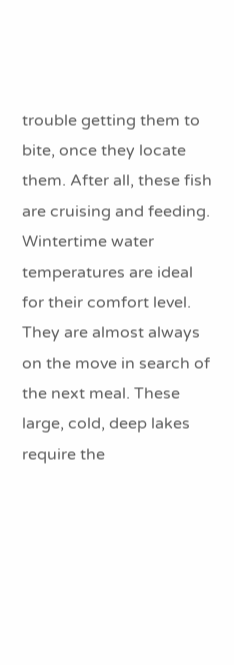trouble getting them to bite, once they locate them. After all, these fish are cruising and feeding. Wintertime water temperatures are ideal for their comfort level. They are almost always on the move in search of the next meal. These large, cold, deep lakes require the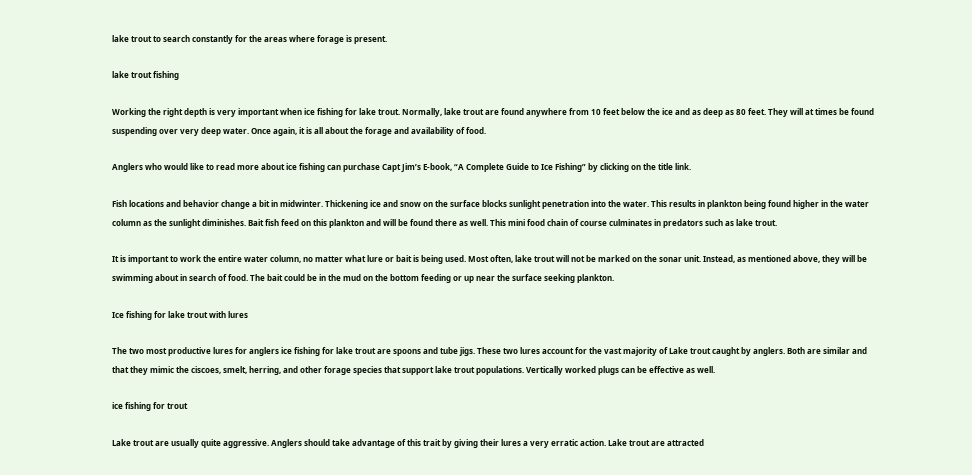lake trout to search constantly for the areas where forage is present.

lake trout fishing

Working the right depth is very important when ice fishing for lake trout. Normally, lake trout are found anywhere from 10 feet below the ice and as deep as 80 feet. They will at times be found suspending over very deep water. Once again, it is all about the forage and availability of food.

Anglers who would like to read more about ice fishing can purchase Capt Jim’s E-book, “A Complete Guide to Ice Fishing” by clicking on the title link.

Fish locations and behavior change a bit in midwinter. Thickening ice and snow on the surface blocks sunlight penetration into the water. This results in plankton being found higher in the water column as the sunlight diminishes. Bait fish feed on this plankton and will be found there as well. This mini food chain of course culminates in predators such as lake trout.

It is important to work the entire water column, no matter what lure or bait is being used. Most often, lake trout will not be marked on the sonar unit. Instead, as mentioned above, they will be swimming about in search of food. The bait could be in the mud on the bottom feeding or up near the surface seeking plankton.

Ice fishing for lake trout with lures

The two most productive lures for anglers ice fishing for lake trout are spoons and tube jigs. These two lures account for the vast majority of Lake trout caught by anglers. Both are similar and that they mimic the ciscoes, smelt, herring, and other forage species that support lake trout populations. Vertically worked plugs can be effective as well.

ice fishing for trout

Lake trout are usually quite aggressive. Anglers should take advantage of this trait by giving their lures a very erratic action. Lake trout are attracted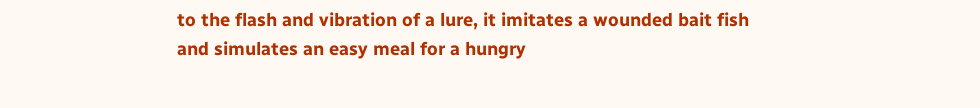to the flash and vibration of a lure, it imitates a wounded bait fish and simulates an easy meal for a hungry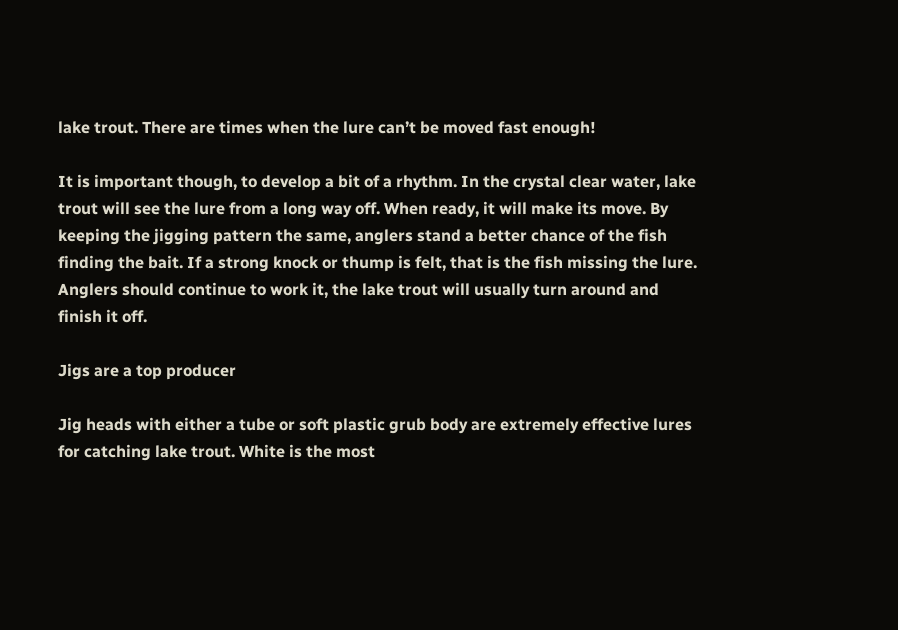lake trout. There are times when the lure can’t be moved fast enough!

It is important though, to develop a bit of a rhythm. In the crystal clear water, lake trout will see the lure from a long way off. When ready, it will make its move. By keeping the jigging pattern the same, anglers stand a better chance of the fish finding the bait. If a strong knock or thump is felt, that is the fish missing the lure. Anglers should continue to work it, the lake trout will usually turn around and finish it off.

Jigs are a top producer

Jig heads with either a tube or soft plastic grub body are extremely effective lures for catching lake trout. White is the most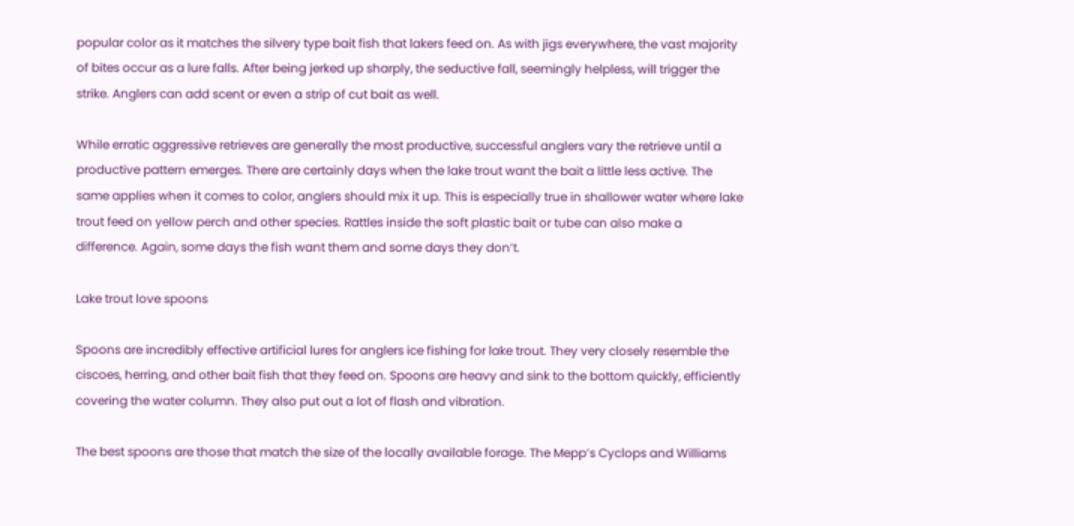popular color as it matches the silvery type bait fish that lakers feed on. As with jigs everywhere, the vast majority of bites occur as a lure falls. After being jerked up sharply, the seductive fall, seemingly helpless, will trigger the strike. Anglers can add scent or even a strip of cut bait as well.

While erratic aggressive retrieves are generally the most productive, successful anglers vary the retrieve until a productive pattern emerges. There are certainly days when the lake trout want the bait a little less active. The same applies when it comes to color, anglers should mix it up. This is especially true in shallower water where lake trout feed on yellow perch and other species. Rattles inside the soft plastic bait or tube can also make a difference. Again, some days the fish want them and some days they don’t.

Lake trout love spoons

Spoons are incredibly effective artificial lures for anglers ice fishing for lake trout. They very closely resemble the ciscoes, herring, and other bait fish that they feed on. Spoons are heavy and sink to the bottom quickly, efficiently covering the water column. They also put out a lot of flash and vibration.

The best spoons are those that match the size of the locally available forage. The Mepp’s Cyclops and Williams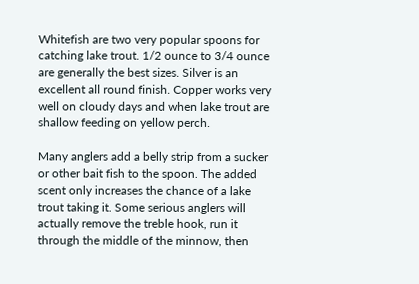Whitefish are two very popular spoons for catching lake trout. 1/2 ounce to 3/4 ounce are generally the best sizes. Silver is an excellent all round finish. Copper works very well on cloudy days and when lake trout are shallow feeding on yellow perch.

Many anglers add a belly strip from a sucker or other bait fish to the spoon. The added scent only increases the chance of a lake trout taking it. Some serious anglers will actually remove the treble hook, run it through the middle of the minnow, then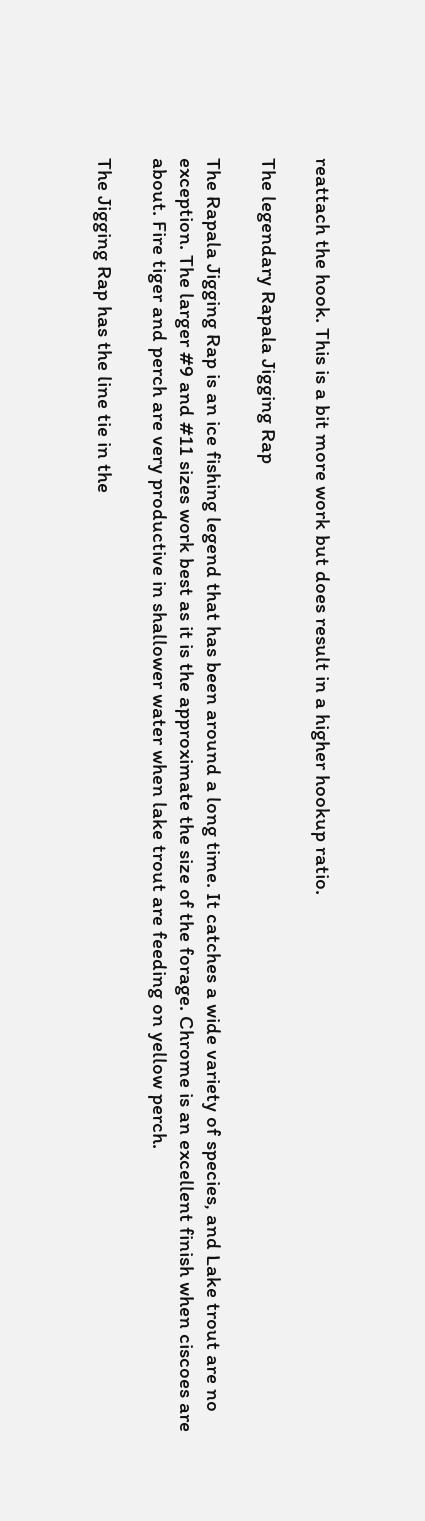reattach the hook. This is a bit more work but does result in a higher hookup ratio.

The legendary Rapala Jigging Rap

The Rapala Jigging Rap is an ice fishing legend that has been around a long time. It catches a wide variety of species, and Lake trout are no exception. The larger #9 and #11 sizes work best as it is the approximate the size of the forage. Chrome is an excellent finish when ciscoes are about. Fire tiger and perch are very productive in shallower water when lake trout are feeding on yellow perch.

The Jigging Rap has the line tie in the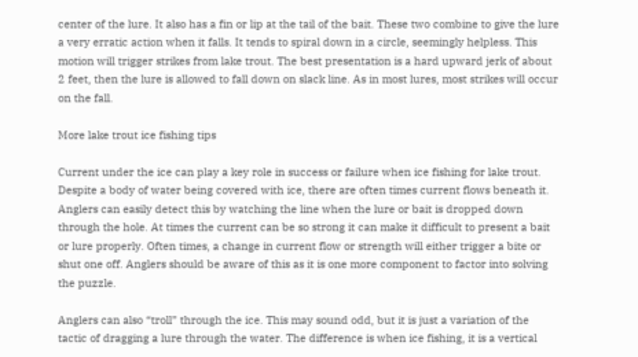center of the lure. It also has a fin or lip at the tail of the bait. These two combine to give the lure a very erratic action when it falls. It tends to spiral down in a circle, seemingly helpless. This motion will trigger strikes from lake trout. The best presentation is a hard upward jerk of about 2 feet, then the lure is allowed to fall down on slack line. As in most lures, most strikes will occur on the fall.

More lake trout ice fishing tips

Current under the ice can play a key role in success or failure when ice fishing for lake trout. Despite a body of water being covered with ice, there are often times current flows beneath it. Anglers can easily detect this by watching the line when the lure or bait is dropped down through the hole. At times the current can be so strong it can make it difficult to present a bait or lure properly. Often times, a change in current flow or strength will either trigger a bite or shut one off. Anglers should be aware of this as it is one more component to factor into solving the puzzle.

Anglers can also “troll” through the ice. This may sound odd, but it is just a variation of the tactic of dragging a lure through the water. The difference is when ice fishing, it is a vertical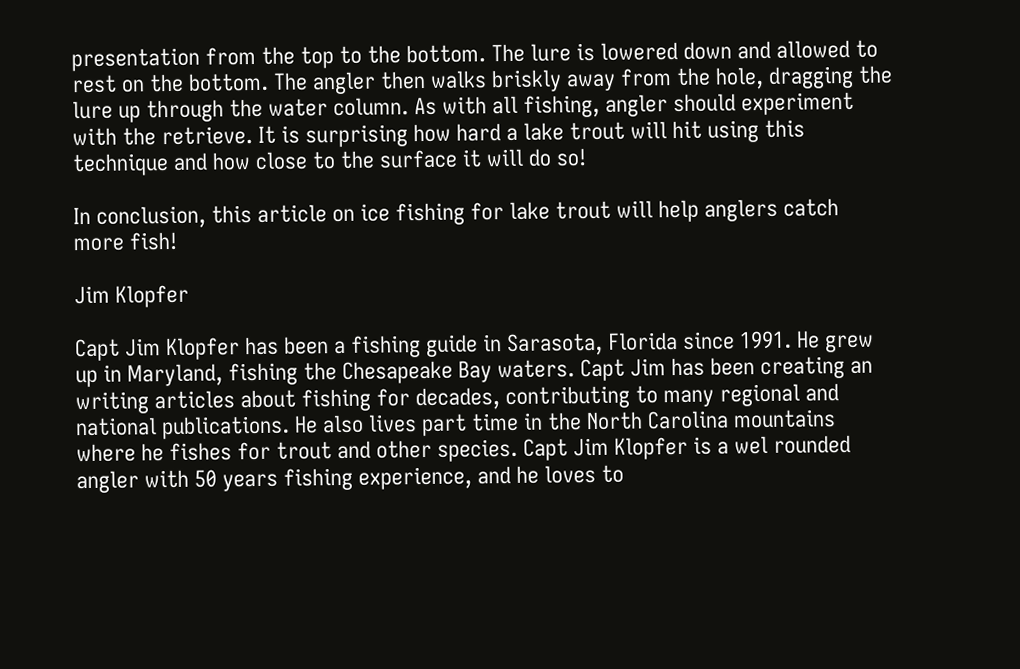presentation from the top to the bottom. The lure is lowered down and allowed to rest on the bottom. The angler then walks briskly away from the hole, dragging the lure up through the water column. As with all fishing, angler should experiment with the retrieve. It is surprising how hard a lake trout will hit using this technique and how close to the surface it will do so!

In conclusion, this article on ice fishing for lake trout will help anglers catch more fish!

Jim Klopfer

Capt Jim Klopfer has been a fishing guide in Sarasota, Florida since 1991. He grew up in Maryland, fishing the Chesapeake Bay waters. Capt Jim has been creating an writing articles about fishing for decades, contributing to many regional and national publications. He also lives part time in the North Carolina mountains where he fishes for trout and other species. Capt Jim Klopfer is a wel rounded angler with 50 years fishing experience, and he loves to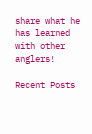share what he has learned with other anglers!

Recent Posts